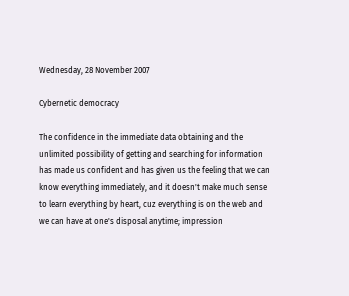Wednesday, 28 November 2007

Cybernetic democracy

The confidence in the immediate data obtaining and the unlimited possibility of getting and searching for information has made us confident and has given us the feeling that we can know everything immediately, and it doesn't make much sense to learn everything by heart, cuz everything is on the web and we can have at one's disposal anytime; impression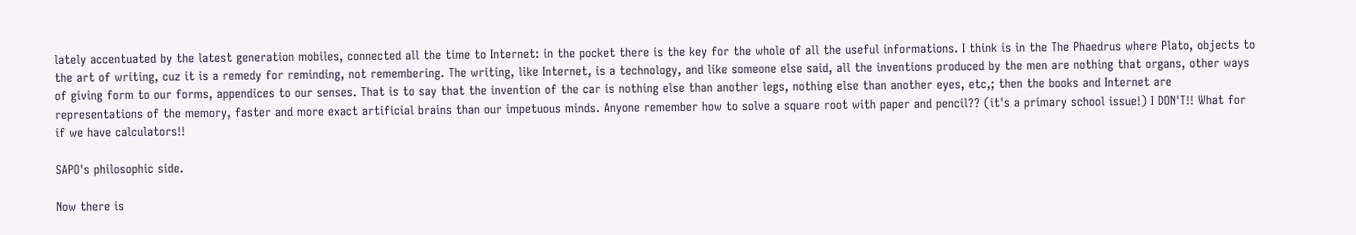lately accentuated by the latest generation mobiles, connected all the time to Internet: in the pocket there is the key for the whole of all the useful informations. I think is in the The Phaedrus where Plato, objects to the art of writing, cuz it is a remedy for reminding, not remembering. The writing, like Internet, is a technology, and like someone else said, all the inventions produced by the men are nothing that organs, other ways of giving form to our forms, appendices to our senses. That is to say that the invention of the car is nothing else than another legs, nothing else than another eyes, etc,; then the books and Internet are representations of the memory, faster and more exact artificial brains than our impetuous minds. Anyone remember how to solve a square root with paper and pencil?? (it's a primary school issue!) I DON'T!! What for if we have calculators!!

SAPO's philosophic side.

Now there is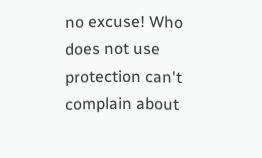no excuse! Who does not use protection can't complain about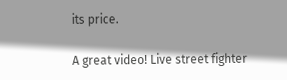its price.

A great video! Live street fighter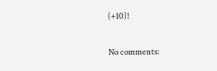(+10)!

No comments: